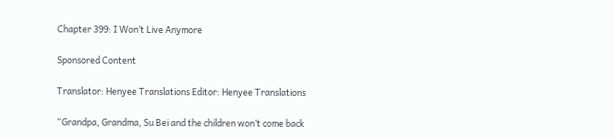Chapter 399: I Won’t Live Anymore

Sponsored Content

Translator: Henyee Translations Editor: Henyee Translations

“Grandpa, Grandma, Su Bei and the children won’t come back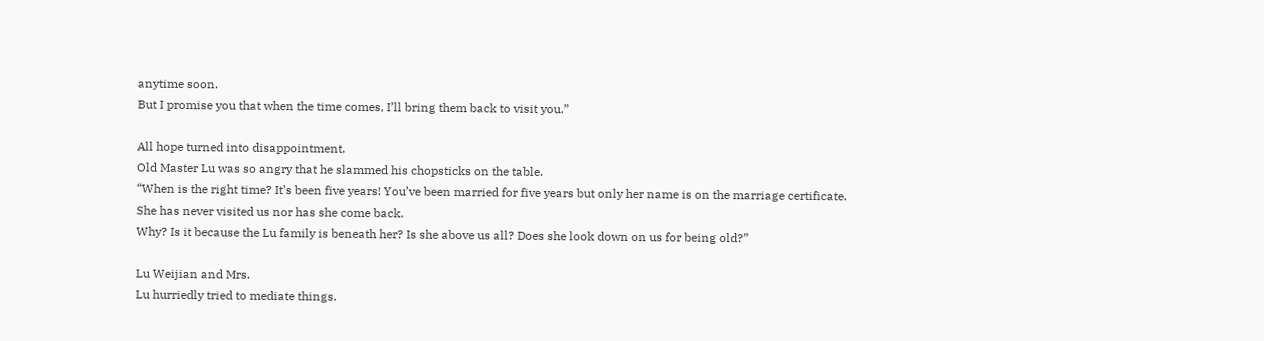anytime soon.
But I promise you that when the time comes, I’ll bring them back to visit you.”

All hope turned into disappointment.
Old Master Lu was so angry that he slammed his chopsticks on the table.
“When is the right time? It’s been five years! You’ve been married for five years but only her name is on the marriage certificate.
She has never visited us nor has she come back.
Why? Is it because the Lu family is beneath her? Is she above us all? Does she look down on us for being old?”

Lu Weijian and Mrs.
Lu hurriedly tried to mediate things.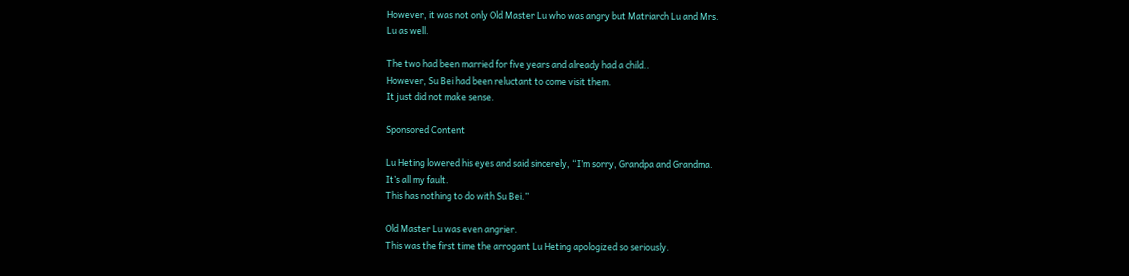However, it was not only Old Master Lu who was angry but Matriarch Lu and Mrs.
Lu as well.

The two had been married for five years and already had a child..
However, Su Bei had been reluctant to come visit them.
It just did not make sense.

Sponsored Content

Lu Heting lowered his eyes and said sincerely, “I’m sorry, Grandpa and Grandma.
It’s all my fault.
This has nothing to do with Su Bei.”

Old Master Lu was even angrier.
This was the first time the arrogant Lu Heting apologized so seriously.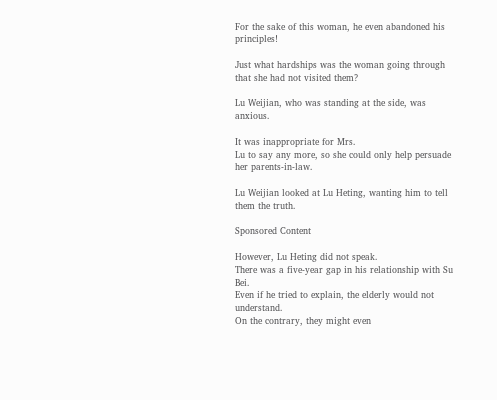For the sake of this woman, he even abandoned his principles!

Just what hardships was the woman going through that she had not visited them?

Lu Weijian, who was standing at the side, was anxious.

It was inappropriate for Mrs.
Lu to say any more, so she could only help persuade her parents-in-law.

Lu Weijian looked at Lu Heting, wanting him to tell them the truth.

Sponsored Content

However, Lu Heting did not speak.
There was a five-year gap in his relationship with Su Bei.
Even if he tried to explain, the elderly would not understand.
On the contrary, they might even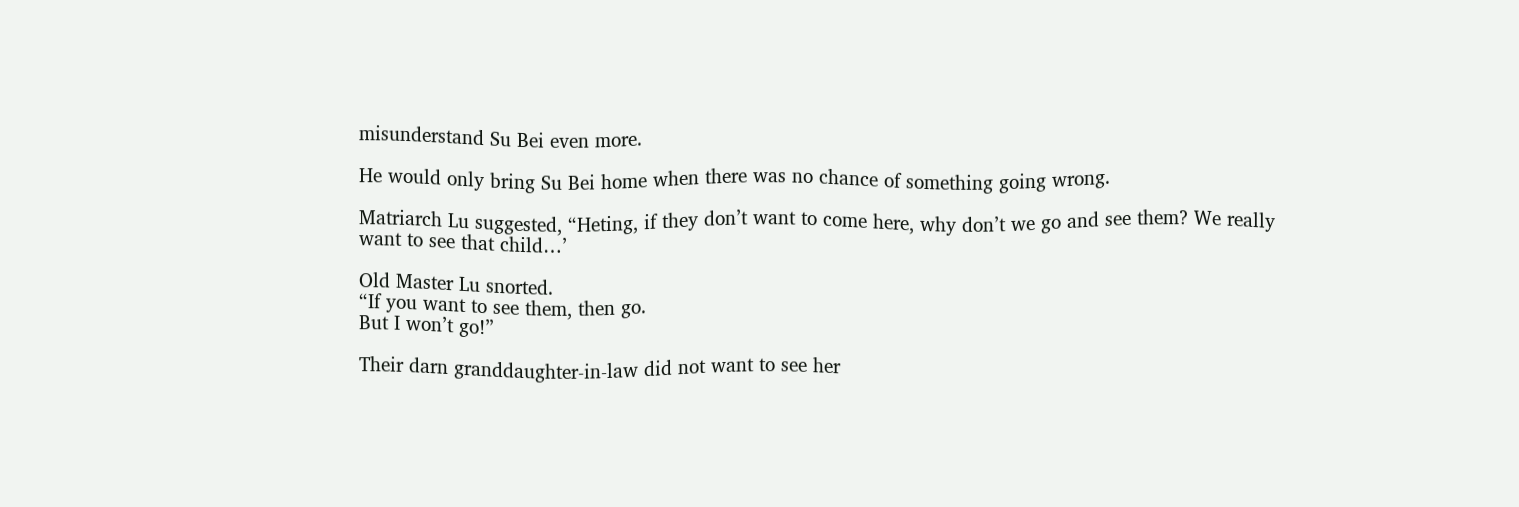misunderstand Su Bei even more.

He would only bring Su Bei home when there was no chance of something going wrong.

Matriarch Lu suggested, “Heting, if they don’t want to come here, why don’t we go and see them? We really want to see that child…’

Old Master Lu snorted.
“If you want to see them, then go.
But I won’t go!”

Their darn granddaughter-in-law did not want to see her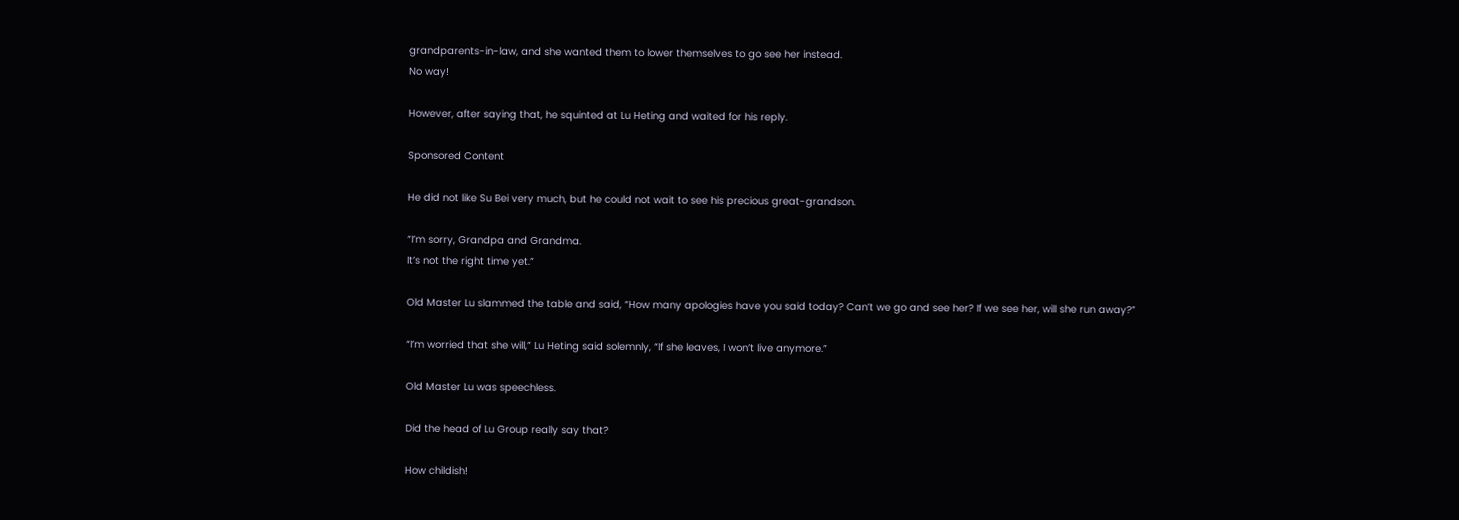grandparents-in-law, and she wanted them to lower themselves to go see her instead.
No way!

However, after saying that, he squinted at Lu Heting and waited for his reply.

Sponsored Content

He did not like Su Bei very much, but he could not wait to see his precious great-grandson.

“I’m sorry, Grandpa and Grandma.
It’s not the right time yet.”

Old Master Lu slammed the table and said, “How many apologies have you said today? Can’t we go and see her? If we see her, will she run away?”

“I’m worried that she will,” Lu Heting said solemnly, “If she leaves, I won’t live anymore.”

Old Master Lu was speechless.

Did the head of Lu Group really say that?

How childish!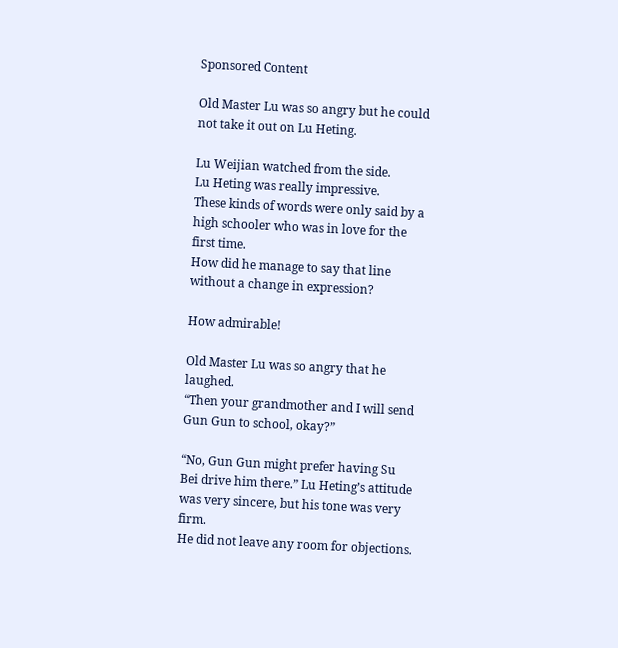Sponsored Content

Old Master Lu was so angry but he could not take it out on Lu Heting.

Lu Weijian watched from the side.
Lu Heting was really impressive.
These kinds of words were only said by a high schooler who was in love for the first time.
How did he manage to say that line without a change in expression?

How admirable!

Old Master Lu was so angry that he laughed.
“Then your grandmother and I will send Gun Gun to school, okay?”

“No, Gun Gun might prefer having Su Bei drive him there.” Lu Heting’s attitude was very sincere, but his tone was very firm.
He did not leave any room for objections.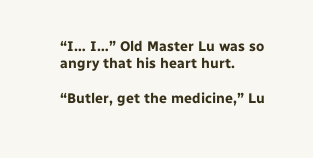“I… I…” Old Master Lu was so angry that his heart hurt.

“Butler, get the medicine,” Lu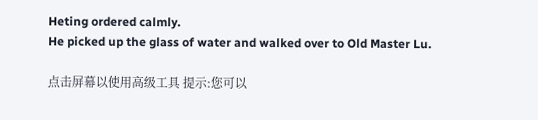Heting ordered calmly.
He picked up the glass of water and walked over to Old Master Lu.

点击屏幕以使用高级工具 提示:您可以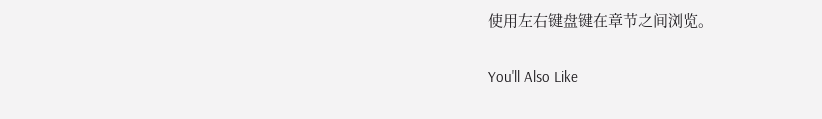使用左右键盘键在章节之间浏览。

You'll Also Like